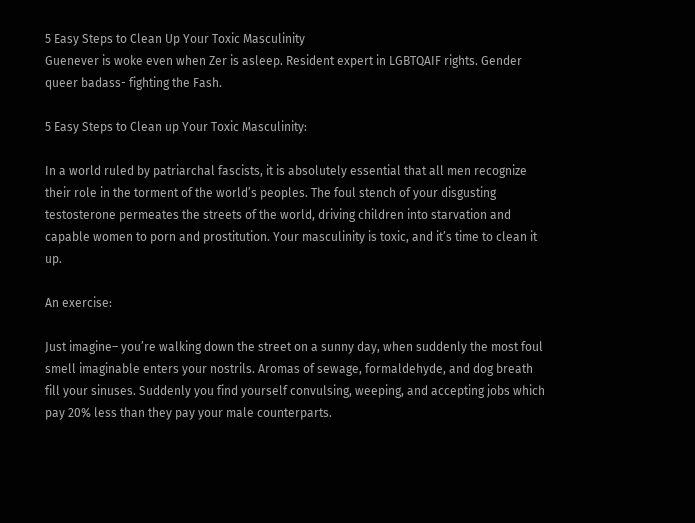5 Easy Steps to Clean Up Your Toxic Masculinity
Guenever is woke even when Zer is asleep. Resident expert in LGBTQAIF rights. Gender queer badass- fighting the Fash.

5 Easy Steps to Clean up Your Toxic Masculinity:

In a world ruled by patriarchal fascists, it is absolutely essential that all men recognize their role in the torment of the world’s peoples. The foul stench of your disgusting testosterone permeates the streets of the world, driving children into starvation and capable women to porn and prostitution. Your masculinity is toxic, and it’s time to clean it up.

An exercise:

Just imagine– you’re walking down the street on a sunny day, when suddenly the most foul smell imaginable enters your nostrils. Aromas of sewage, formaldehyde, and dog breath fill your sinuses. Suddenly you find yourself convulsing, weeping, and accepting jobs which pay 20% less than they pay your male counterparts.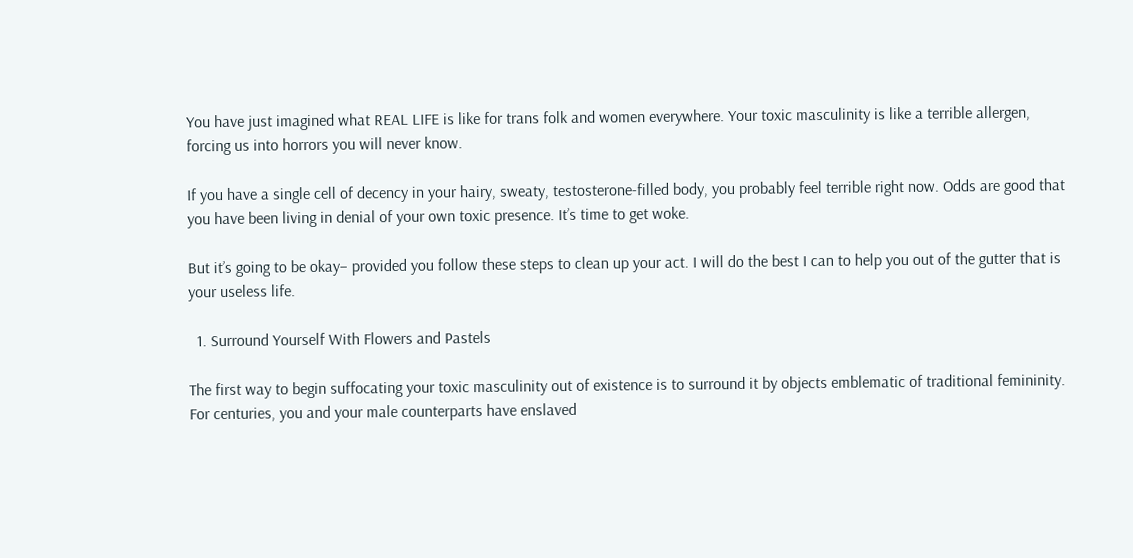You have just imagined what REAL LIFE is like for trans folk and women everywhere. Your toxic masculinity is like a terrible allergen, forcing us into horrors you will never know.

If you have a single cell of decency in your hairy, sweaty, testosterone-filled body, you probably feel terrible right now. Odds are good that you have been living in denial of your own toxic presence. It’s time to get woke.

But it’s going to be okay– provided you follow these steps to clean up your act. I will do the best I can to help you out of the gutter that is your useless life.

  1. Surround Yourself With Flowers and Pastels

The first way to begin suffocating your toxic masculinity out of existence is to surround it by objects emblematic of traditional femininity. For centuries, you and your male counterparts have enslaved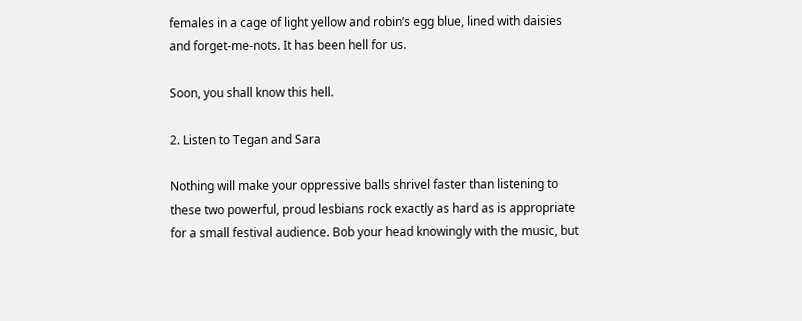females in a cage of light yellow and robin’s egg blue, lined with daisies and forget-me-nots. It has been hell for us.

Soon, you shall know this hell.

2. Listen to Tegan and Sara

Nothing will make your oppressive balls shrivel faster than listening to these two powerful, proud lesbians rock exactly as hard as is appropriate for a small festival audience. Bob your head knowingly with the music, but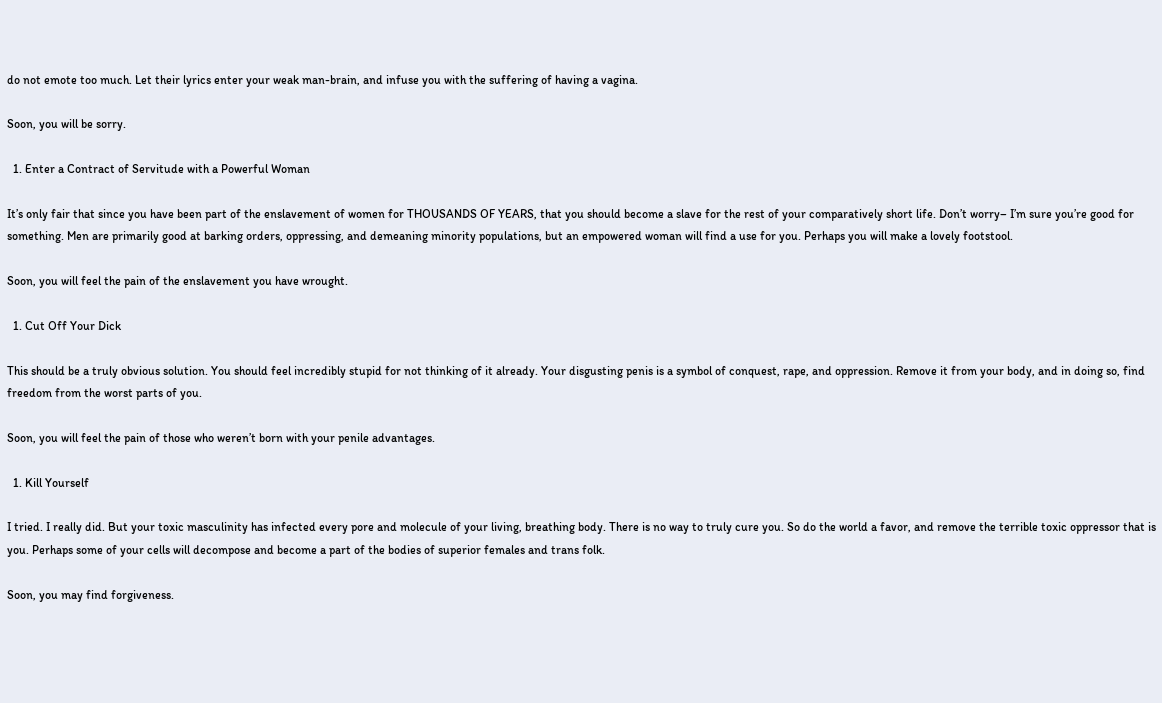do not emote too much. Let their lyrics enter your weak man-brain, and infuse you with the suffering of having a vagina.

Soon, you will be sorry.

  1. Enter a Contract of Servitude with a Powerful Woman

It’s only fair that since you have been part of the enslavement of women for THOUSANDS OF YEARS, that you should become a slave for the rest of your comparatively short life. Don’t worry– I’m sure you’re good for something. Men are primarily good at barking orders, oppressing, and demeaning minority populations, but an empowered woman will find a use for you. Perhaps you will make a lovely footstool.

Soon, you will feel the pain of the enslavement you have wrought.

  1. Cut Off Your Dick

This should be a truly obvious solution. You should feel incredibly stupid for not thinking of it already. Your disgusting penis is a symbol of conquest, rape, and oppression. Remove it from your body, and in doing so, find freedom from the worst parts of you.

Soon, you will feel the pain of those who weren’t born with your penile advantages.

  1. Kill Yourself

I tried. I really did. But your toxic masculinity has infected every pore and molecule of your living, breathing body. There is no way to truly cure you. So do the world a favor, and remove the terrible toxic oppressor that is you. Perhaps some of your cells will decompose and become a part of the bodies of superior females and trans folk.

Soon, you may find forgiveness.